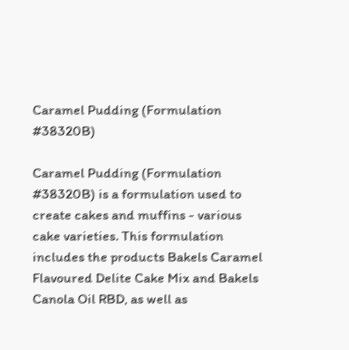Caramel Pudding (Formulation #38320B)

Caramel Pudding (Formulation #38320B) is a formulation used to create cakes and muffins - various cake varieties. This formulation includes the products Bakels Caramel Flavoured Delite Cake Mix and Bakels Canola Oil RBD, as well as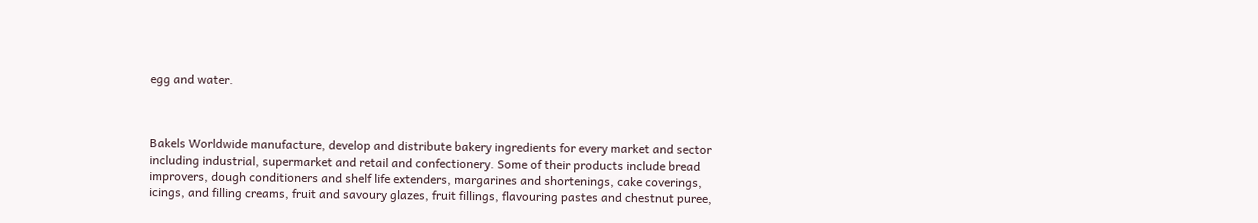egg and water.



Bakels Worldwide manufacture, develop and distribute bakery ingredients for every market and sector including industrial, supermarket and retail and confectionery. Some of their products include bread improvers, dough conditioners and shelf life extenders, margarines and shortenings, cake coverings, icings, and filling creams, fruit and savoury glazes, fruit fillings, flavouring pastes and chestnut puree,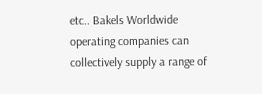etc.. Bakels Worldwide operating companies can collectively supply a range of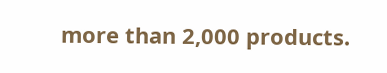more than 2,000 products.